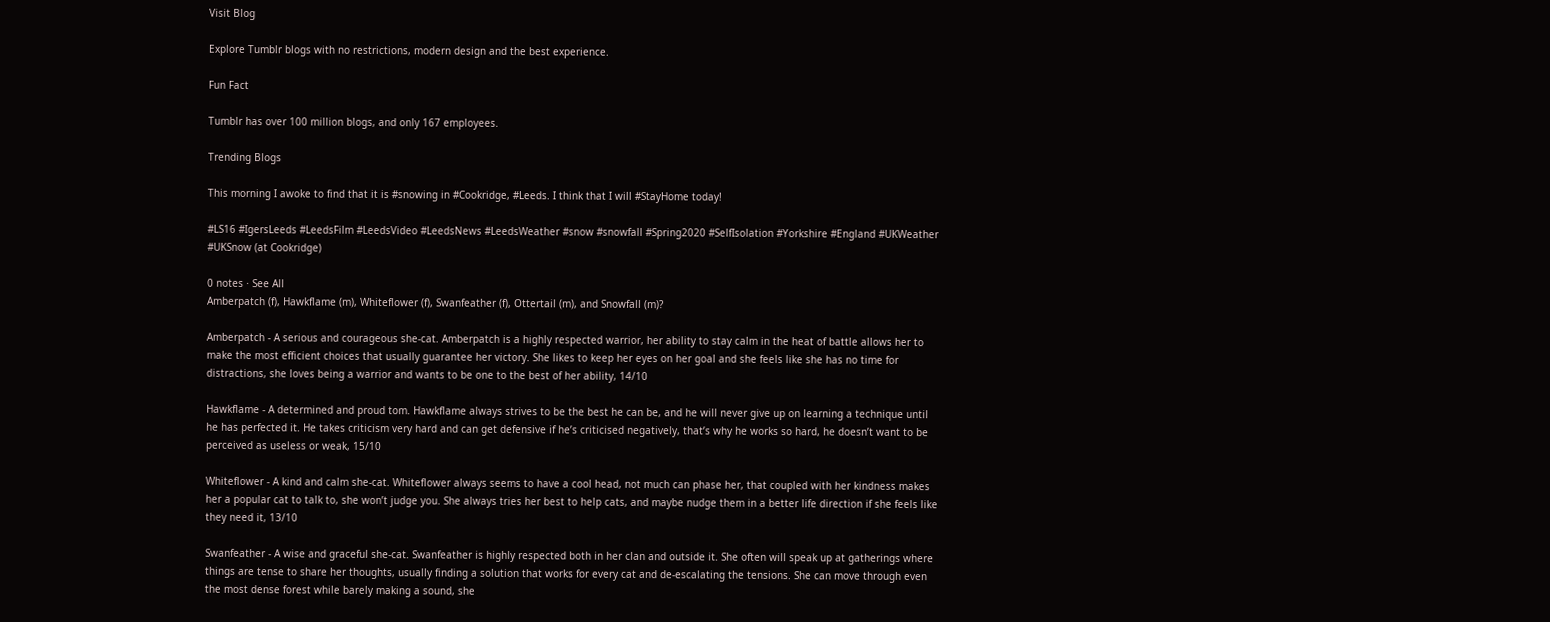Visit Blog

Explore Tumblr blogs with no restrictions, modern design and the best experience.

Fun Fact

Tumblr has over 100 million blogs, and only 167 employees.

Trending Blogs

This morning I awoke to find that it is #snowing in #Cookridge, #Leeds. I think that I will #StayHome today!

#LS16 #IgersLeeds #LeedsFilm #LeedsVideo #LeedsNews #LeedsWeather #snow #snowfall #Spring2020 #SelfIsolation #Yorkshire #England #UKWeather #UKSnow (at Cookridge)

0 notes · See All
Amberpatch (f), Hawkflame (m), Whiteflower (f), Swanfeather (f), Ottertail (m), and Snowfall (m)?

Amberpatch - A serious and courageous she-cat. Amberpatch is a highly respected warrior, her ability to stay calm in the heat of battle allows her to make the most efficient choices that usually guarantee her victory. She likes to keep her eyes on her goal and she feels like she has no time for distractions, she loves being a warrior and wants to be one to the best of her ability, 14/10

Hawkflame - A determined and proud tom. Hawkflame always strives to be the best he can be, and he will never give up on learning a technique until he has perfected it. He takes criticism very hard and can get defensive if he’s criticised negatively, that’s why he works so hard, he doesn’t want to be perceived as useless or weak, 15/10

Whiteflower - A kind and calm she-cat. Whiteflower always seems to have a cool head, not much can phase her, that coupled with her kindness makes her a popular cat to talk to, she won’t judge you. She always tries her best to help cats, and maybe nudge them in a better life direction if she feels like they need it, 13/10

Swanfeather - A wise and graceful she-cat. Swanfeather is highly respected both in her clan and outside it. She often will speak up at gatherings where things are tense to share her thoughts, usually finding a solution that works for every cat and de-escalating the tensions. She can move through even the most dense forest while barely making a sound, she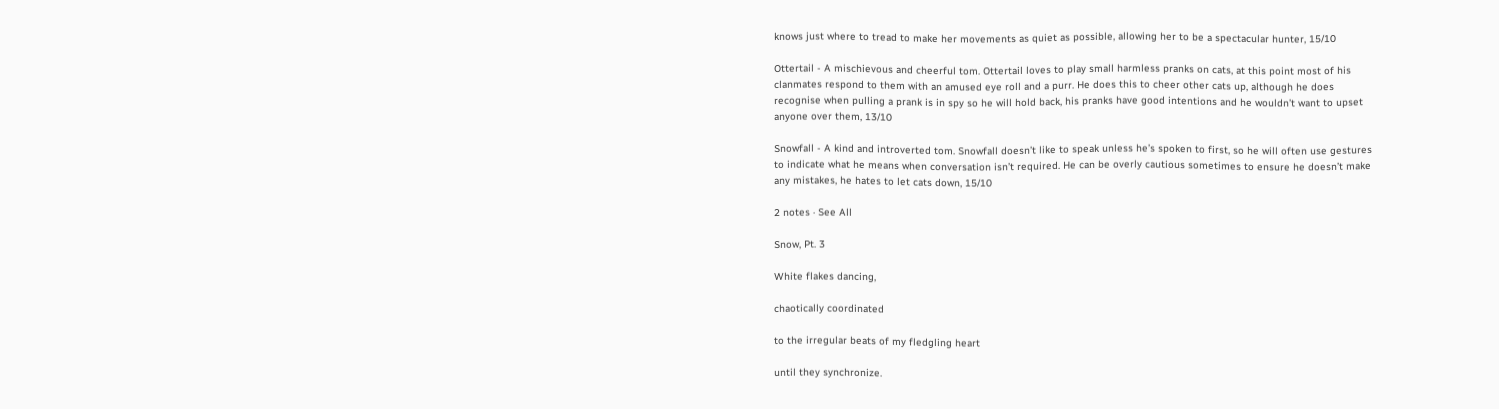knows just where to tread to make her movements as quiet as possible, allowing her to be a spectacular hunter, 15/10

Ottertail - A mischievous and cheerful tom. Ottertail loves to play small harmless pranks on cats, at this point most of his clanmates respond to them with an amused eye roll and a purr. He does this to cheer other cats up, although he does recognise when pulling a prank is in spy so he will hold back, his pranks have good intentions and he wouldn’t want to upset anyone over them, 13/10

Snowfall - A kind and introverted tom. Snowfall doesn’t like to speak unless he’s spoken to first, so he will often use gestures to indicate what he means when conversation isn’t required. He can be overly cautious sometimes to ensure he doesn’t make any mistakes, he hates to let cats down, 15/10

2 notes · See All

Snow, Pt. 3

White flakes dancing,

chaotically coordinated

to the irregular beats of my fledgling heart

until they synchronize.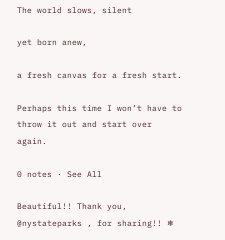The world slows, silent

yet born anew,

a fresh canvas for a fresh start.

Perhaps this time I won’t have to throw it out and start over again.

0 notes · See All

Beautiful!! Thank you, @nystateparks , for sharing!! ❄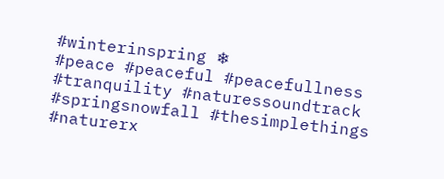#winterinspring ❄
#peace #peaceful #peacefullness #tranquility #naturessoundtrack #springsnowfall #thesimplethings #naturerx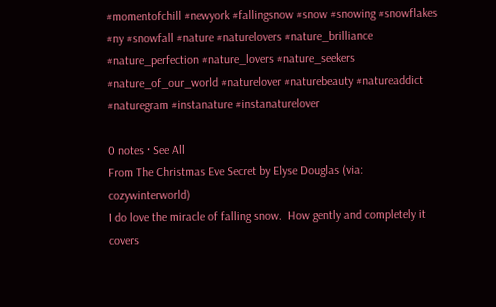#momentofchill #newyork #fallingsnow #snow #snowing #snowflakes #ny #snowfall #nature #naturelovers #nature_brilliance #nature_perfection #nature_lovers #nature_seekers #nature_of_our_world #naturelover #naturebeauty #natureaddict #naturegram #instanature #instanaturelover

0 notes · See All
From The Christmas Eve Secret by Elyse Douglas (via:  cozywinterworld)
I do love the miracle of falling snow.  How gently and completely it covers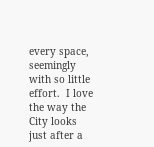every space, seemingly with so little effort.  I love the way the City looks just after a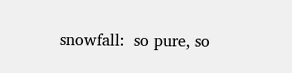snowfall:  so pure, so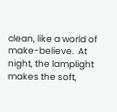clean, like a world of make-believe.  At night, the lamplight makes the soft,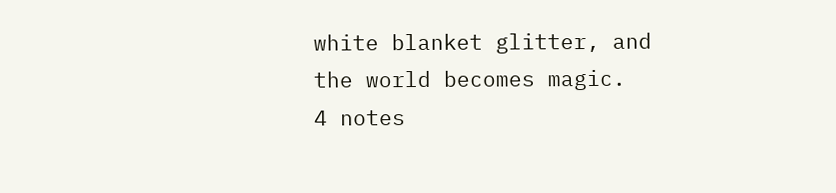white blanket glitter, and the world becomes magic.
4 notes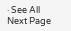· See All
Next Page